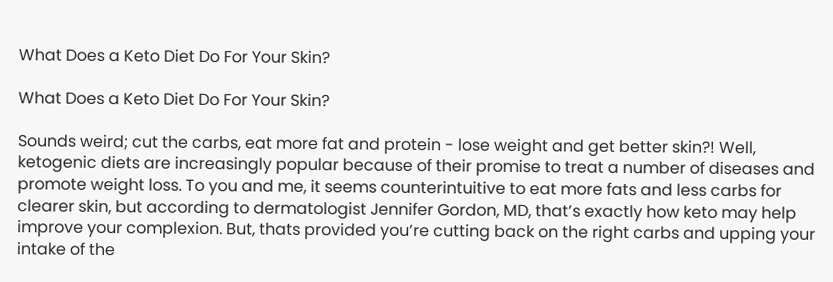What Does a Keto Diet Do For Your Skin?

What Does a Keto Diet Do For Your Skin?

Sounds weird; cut the carbs, eat more fat and protein - lose weight and get better skin?! Well, ketogenic diets are increasingly popular because of their promise to treat a number of diseases and promote weight loss. To you and me, it seems counterintuitive to eat more fats and less carbs for clearer skin, but according to dermatologist Jennifer Gordon, MD, that’s exactly how keto may help improve your complexion. But, thats provided you’re cutting back on the right carbs and upping your intake of the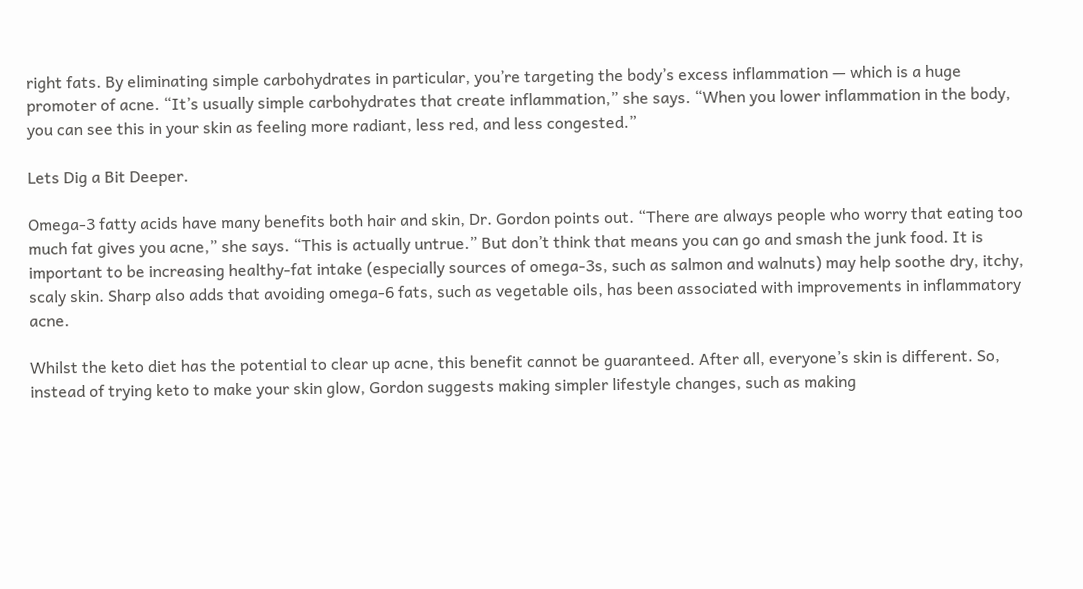right fats. By eliminating simple carbohydrates in particular, you’re targeting the body’s excess inflammation — which is a huge promoter of acne. “It’s usually simple carbohydrates that create inflammation,” she says. “When you lower inflammation in the body, you can see this in your skin as feeling more radiant, less red, and less congested.”

Lets Dig a Bit Deeper.

Omega-3 fatty acids have many benefits both hair and skin, Dr. Gordon points out. “There are always people who worry that eating too much fat gives you acne,” she says. “This is actually untrue.” But don’t think that means you can go and smash the junk food. It is important to be increasing healthy-fat intake (especially sources of omega-3s, such as salmon and walnuts) may help soothe dry, itchy, scaly skin. Sharp also adds that avoiding omega-6 fats, such as vegetable oils, has been associated with improvements in inflammatory acne.

Whilst the keto diet has the potential to clear up acne, this benefit cannot be guaranteed. After all, everyone’s skin is different. So, instead of trying keto to make your skin glow, Gordon suggests making simpler lifestyle changes, such as making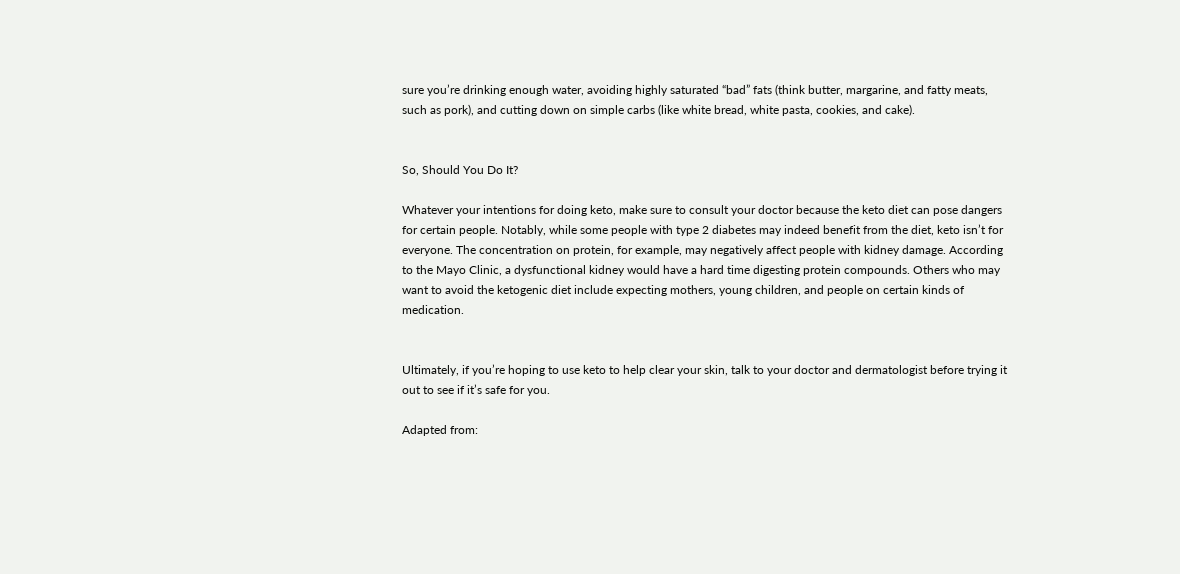sure you’re drinking enough water, avoiding highly saturated “bad” fats (think butter, margarine, and fatty meats, such as pork), and cutting down on simple carbs (like white bread, white pasta, cookies, and cake).


So, Should You Do It?

Whatever your intentions for doing keto, make sure to consult your doctor because the keto diet can pose dangers for certain people. Notably, while some people with type 2 diabetes may indeed benefit from the diet, keto isn’t for everyone. The concentration on protein, for example, may negatively affect people with kidney damage. According to the Mayo Clinic, a dysfunctional kidney would have a hard time digesting protein compounds. Others who may want to avoid the ketogenic diet include expecting mothers, young children, and people on certain kinds of medication.


Ultimately, if you’re hoping to use keto to help clear your skin, talk to your doctor and dermatologist before trying it out to see if it’s safe for you.

Adapted from: